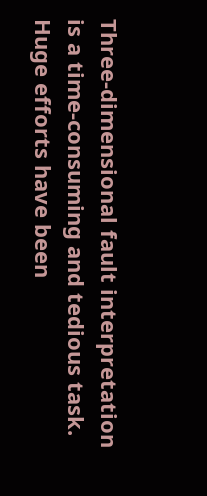Three-dimensional fault interpretation is a time-consuming and tedious task. Huge efforts have been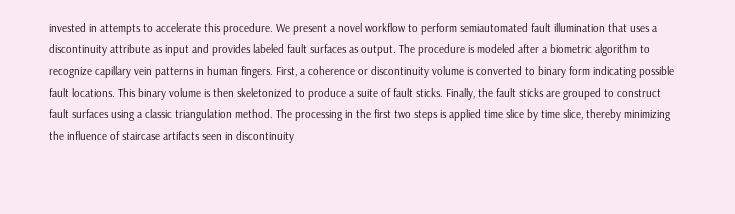invested in attempts to accelerate this procedure. We present a novel workflow to perform semiautomated fault illumination that uses a discontinuity attribute as input and provides labeled fault surfaces as output. The procedure is modeled after a biometric algorithm to recognize capillary vein patterns in human fingers. First, a coherence or discontinuity volume is converted to binary form indicating possible fault locations. This binary volume is then skeletonized to produce a suite of fault sticks. Finally, the fault sticks are grouped to construct fault surfaces using a classic triangulation method. The processing in the first two steps is applied time slice by time slice, thereby minimizing the influence of staircase artifacts seen in discontinuity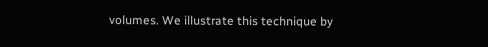volumes. We illustrate this technique by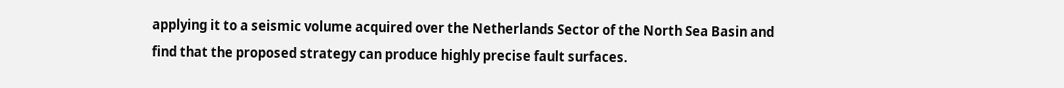applying it to a seismic volume acquired over the Netherlands Sector of the North Sea Basin and find that the proposed strategy can produce highly precise fault surfaces.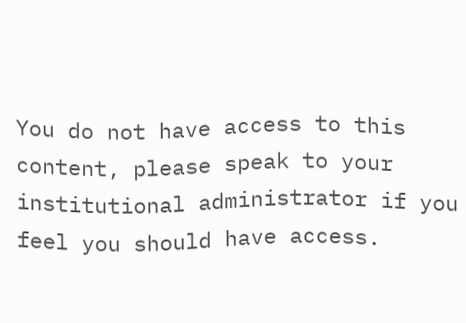You do not have access to this content, please speak to your institutional administrator if you feel you should have access.